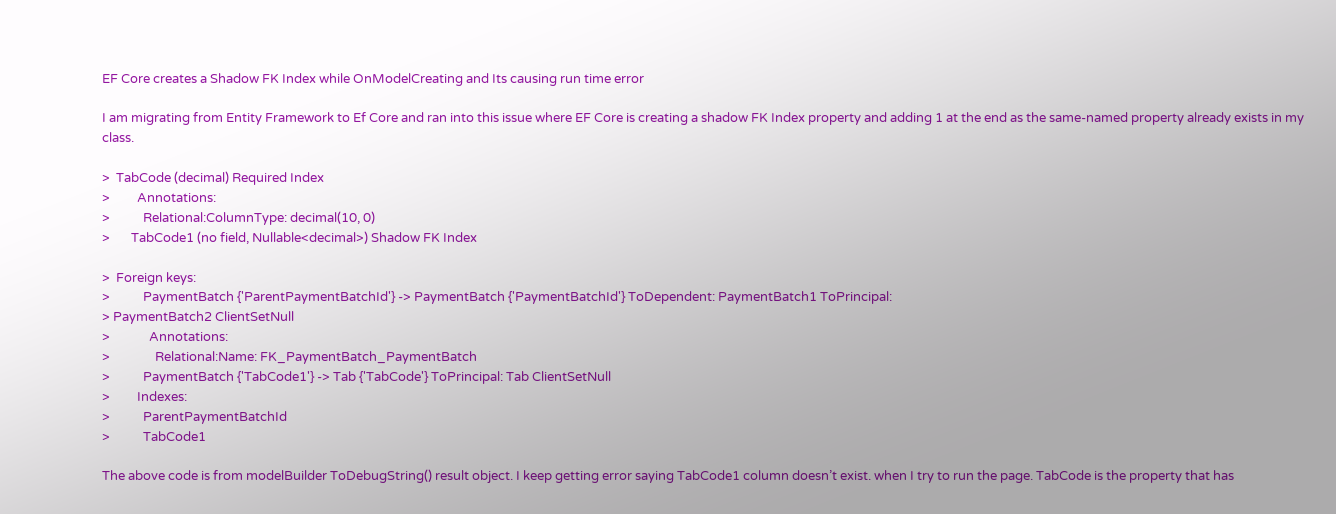EF Core creates a Shadow FK Index while OnModelCreating and Its causing run time error

I am migrating from Entity Framework to Ef Core and ran into this issue where EF Core is creating a shadow FK Index property and adding 1 at the end as the same-named property already exists in my class.

>  TabCode (decimal) Required Index
>         Annotations:
>           Relational:ColumnType: decimal(10, 0)
>       TabCode1 (no field, Nullable<decimal>) Shadow FK Index

>  Foreign keys:
>           PaymentBatch {'ParentPaymentBatchId'} -> PaymentBatch {'PaymentBatchId'} ToDependent: PaymentBatch1 ToPrincipal:
> PaymentBatch2 ClientSetNull
>             Annotations:
>               Relational:Name: FK_PaymentBatch_PaymentBatch
>           PaymentBatch {'TabCode1'} -> Tab {'TabCode'} ToPrincipal: Tab ClientSetNull
>         Indexes:
>           ParentPaymentBatchId
>           TabCode1

The above code is from modelBuilder ToDebugString() result object. I keep getting error saying TabCode1 column doesn’t exist. when I try to run the page. TabCode is the property that has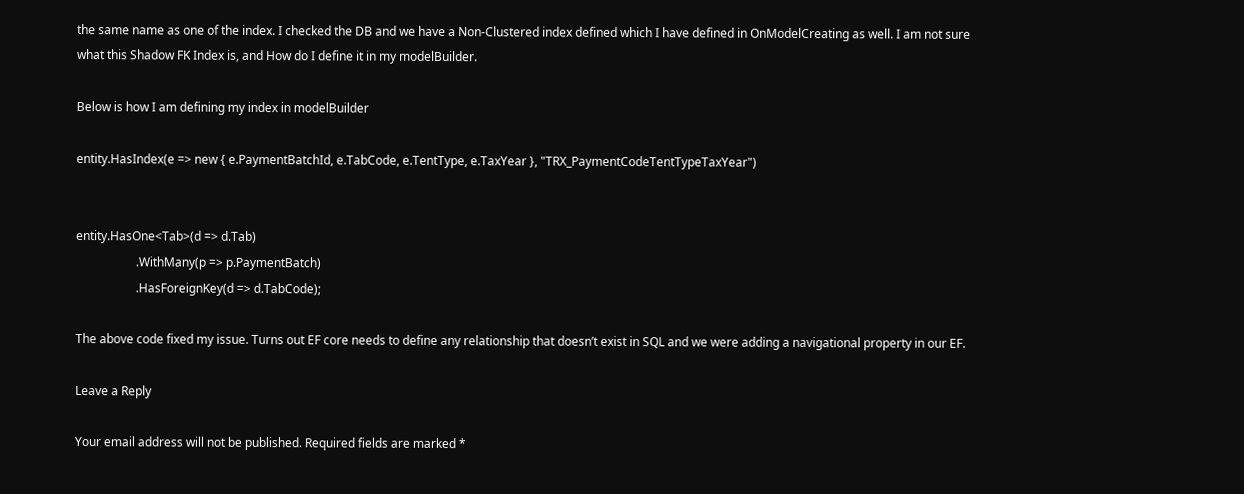the same name as one of the index. I checked the DB and we have a Non-Clustered index defined which I have defined in OnModelCreating as well. I am not sure what this Shadow FK Index is, and How do I define it in my modelBuilder.

Below is how I am defining my index in modelBuilder

entity.HasIndex(e => new { e.PaymentBatchId, e.TabCode, e.TentType, e.TaxYear }, "TRX_PaymentCodeTentTypeTaxYear")


entity.HasOne<Tab>(d => d.Tab)
                    .WithMany(p => p.PaymentBatch)
                    .HasForeignKey(d => d.TabCode);

The above code fixed my issue. Turns out EF core needs to define any relationship that doesn’t exist in SQL and we were adding a navigational property in our EF.

Leave a Reply

Your email address will not be published. Required fields are marked *